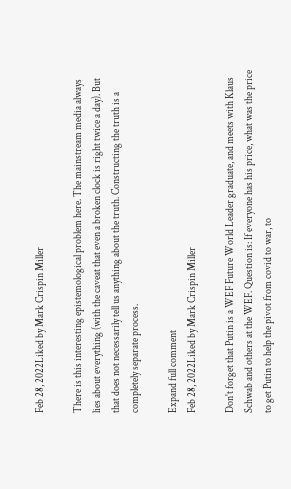Feb 28, 2022Liked by Mark Crispin Miller

There is this interesting epistemological problem here. The mainstream media always lies about everything (with the caveat that even a broken clock is right twice a day). But that does not necessarily tell us anything about the truth. Constructing the truth is a completely separate process.

Expand full comment
Feb 28, 2022Liked by Mark Crispin Miller

Don't forget that Putin is a WEF Future World Leader graduate, and meets with Klaus Schwab and others at the WEF. Question is: If everyone has his price, what was the price to get Putin to help the pivot from covid to war, to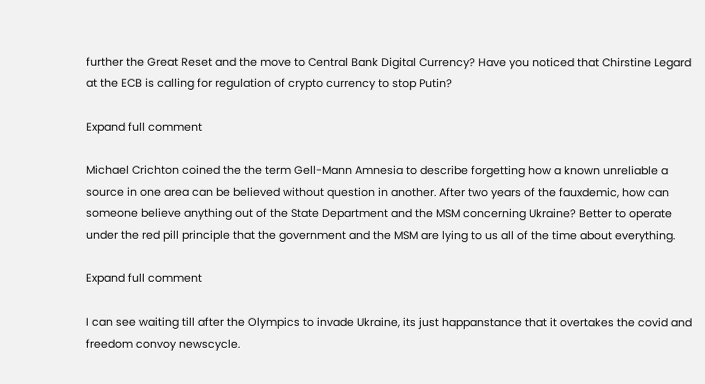further the Great Reset and the move to Central Bank Digital Currency? Have you noticed that Chirstine Legard at the ECB is calling for regulation of crypto currency to stop Putin?

Expand full comment

Michael Crichton coined the the term Gell-Mann Amnesia to describe forgetting how a known unreliable a source in one area can be believed without question in another. After two years of the fauxdemic, how can someone believe anything out of the State Department and the MSM concerning Ukraine? Better to operate under the red pill principle that the government and the MSM are lying to us all of the time about everything.

Expand full comment

I can see waiting till after the Olympics to invade Ukraine, its just happanstance that it overtakes the covid and freedom convoy newscycle.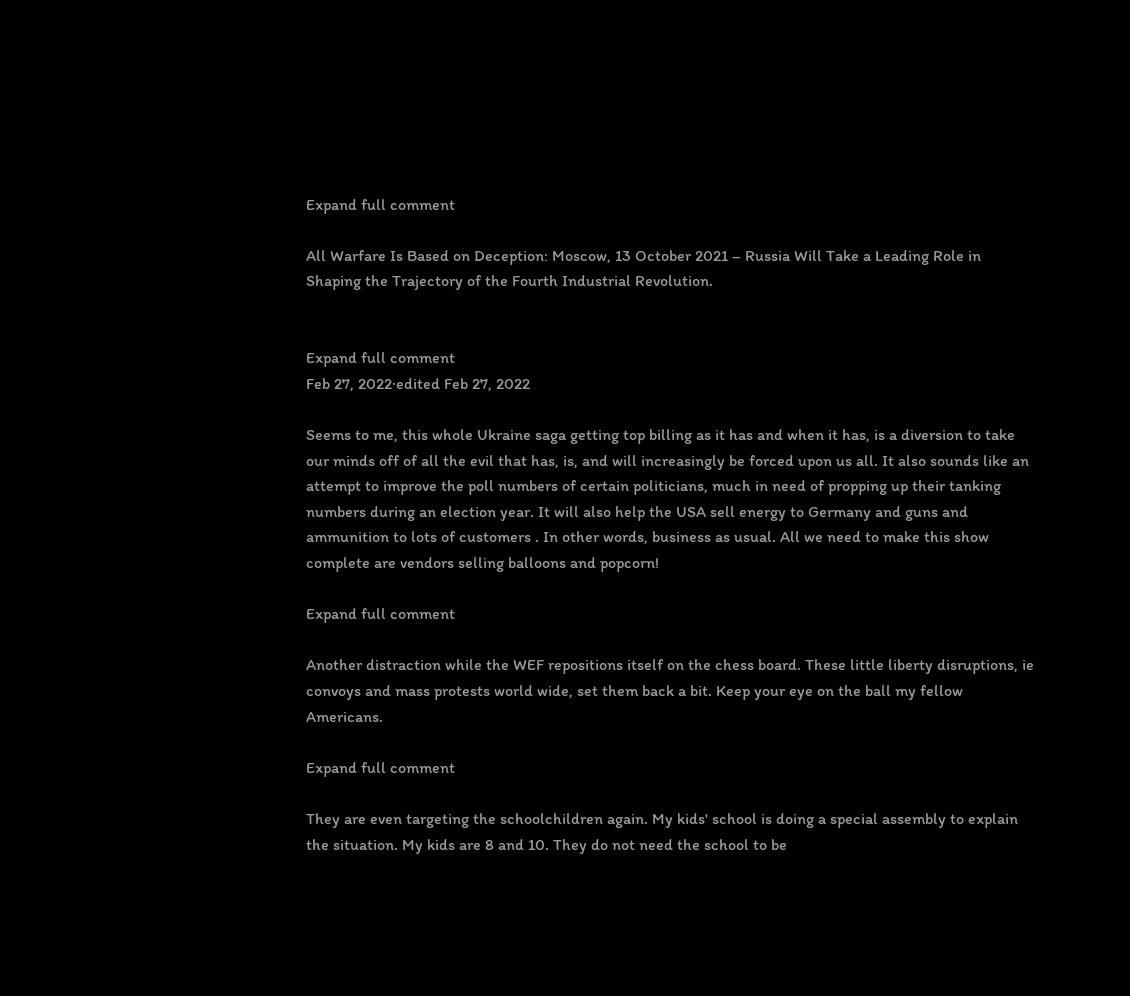Expand full comment

All Warfare Is Based on Deception: Moscow, 13 October 2021 – Russia Will Take a Leading Role in Shaping the Trajectory of the Fourth Industrial Revolution.


Expand full comment
Feb 27, 2022·edited Feb 27, 2022

Seems to me, this whole Ukraine saga getting top billing as it has and when it has, is a diversion to take our minds off of all the evil that has, is, and will increasingly be forced upon us all. It also sounds like an attempt to improve the poll numbers of certain politicians, much in need of propping up their tanking numbers during an election year. It will also help the USA sell energy to Germany and guns and ammunition to lots of customers . In other words, business as usual. All we need to make this show complete are vendors selling balloons and popcorn!

Expand full comment

Another distraction while the WEF repositions itself on the chess board. These little liberty disruptions, ie convoys and mass protests world wide, set them back a bit. Keep your eye on the ball my fellow Americans.

Expand full comment

They are even targeting the schoolchildren again. My kids' school is doing a special assembly to explain the situation. My kids are 8 and 10. They do not need the school to be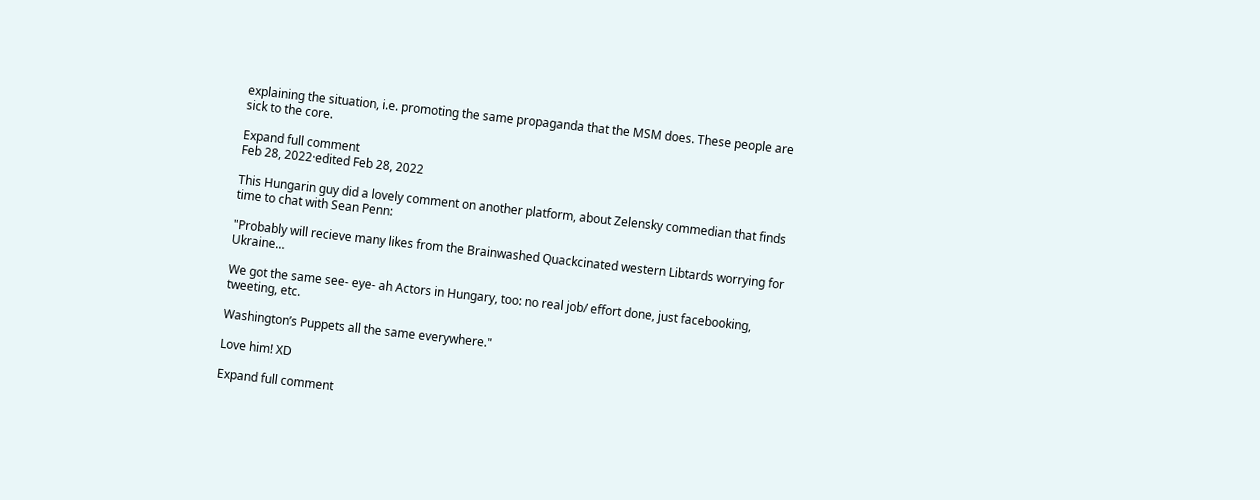explaining the situation, i.e. promoting the same propaganda that the MSM does. These people are sick to the core.

Expand full comment
Feb 28, 2022·edited Feb 28, 2022

This Hungarin guy did a lovely comment on another platform, about Zelensky commedian that finds time to chat with Sean Penn:

"Probably will recieve many likes from the Brainwashed Quackcinated western Libtards worrying for Ukraine…

We got the same see- eye- ah Actors in Hungary, too: no real job/ effort done, just facebooking, tweeting, etc.

Washington’s Puppets all the same everywhere."

Love him! XD

Expand full comment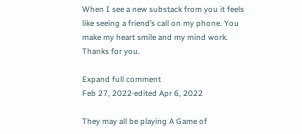When I see a new substack from you it feels like seeing a friend’s call on my phone. You make my heart smile and my mind work. Thanks for you.

Expand full comment
Feb 27, 2022·edited Apr 6, 2022

They may all be playing A Game of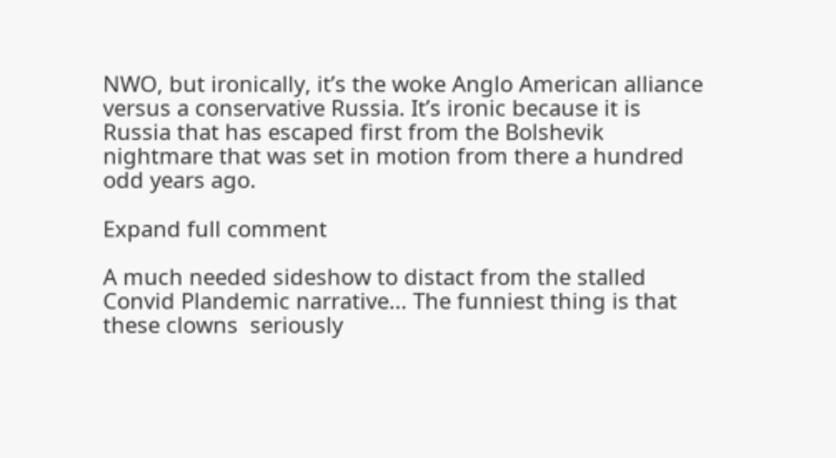NWO, but ironically, it’s the woke Anglo American alliance versus a conservative Russia. It’s ironic because it is Russia that has escaped first from the Bolshevik nightmare that was set in motion from there a hundred odd years ago.

Expand full comment

A much needed sideshow to distact from the stalled Convid Plandemic narrative... The funniest thing is that these clowns  seriously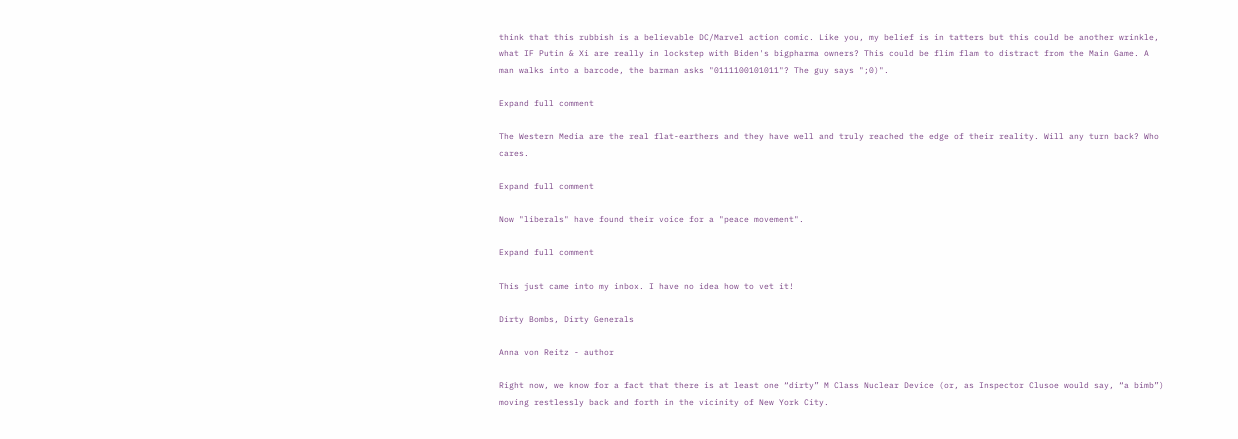think that this rubbish is a believable DC/Marvel action comic. Like you, my belief is in tatters but this could be another wrinkle, what IF Putin & Xi are really in lockstep with Biden's bigpharma owners? This could be flim flam to distract from the Main Game. A man walks into a barcode, the barman asks "0111100101011"? The guy says ";0)".

Expand full comment

The Western Media are the real flat-earthers and they have well and truly reached the edge of their reality. Will any turn back? Who cares.

Expand full comment

Now "liberals" have found their voice for a "peace movement".

Expand full comment

This just came into my inbox. I have no idea how to vet it!

Dirty Bombs, Dirty Generals

Anna von Reitz - author

Right now, we know for a fact that there is at least one “dirty” M Class Nuclear Device (or, as Inspector Clusoe would say, “a bimb”) moving restlessly back and forth in the vicinity of New York City.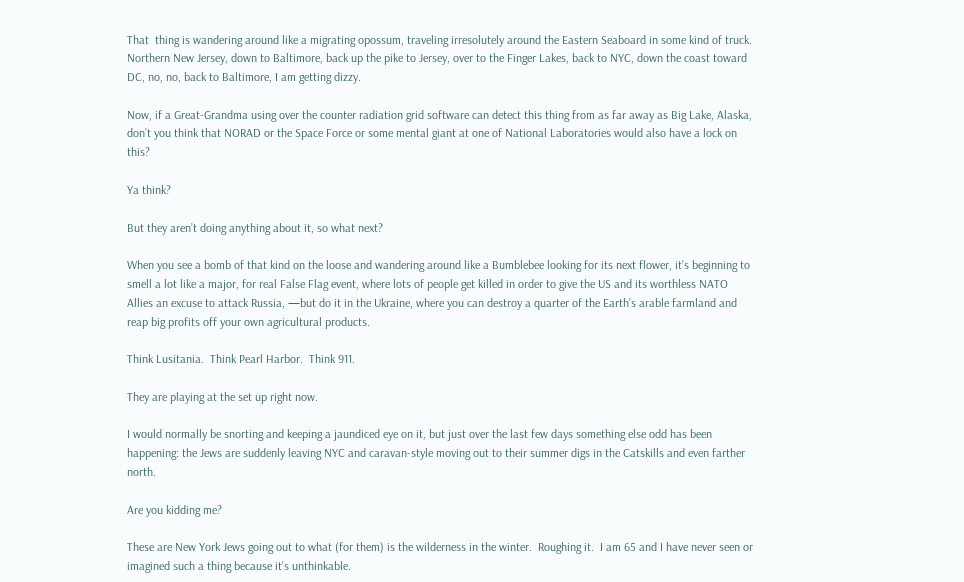That  thing is wandering around like a migrating opossum, traveling irresolutely around the Eastern Seaboard in some kind of truck.  Northern New Jersey, down to Baltimore, back up the pike to Jersey, over to the Finger Lakes, back to NYC, down the coast toward DC, no, no, back to Baltimore, I am getting dizzy.

Now, if a Great-Grandma using over the counter radiation grid software can detect this thing from as far away as Big Lake, Alaska, don’t you think that NORAD or the Space Force or some mental giant at one of National Laboratories would also have a lock on this?

Ya think?

But they aren’t doing anything about it, so what next?

When you see a bomb of that kind on the loose and wandering around like a Bumblebee looking for its next flower, it’s beginning to smell a lot like a major, for real False Flag event, where lots of people get killed in order to give the US and its worthless NATO Allies an excuse to attack Russia, —but do it in the Ukraine, where you can destroy a quarter of the Earth’s arable farmland and reap big profits off your own agricultural products.

Think Lusitania.  Think Pearl Harbor.  Think 911.

They are playing at the set up right now.

I would normally be snorting and keeping a jaundiced eye on it, but just over the last few days something else odd has been happening: the Jews are suddenly leaving NYC and caravan-style moving out to their summer digs in the Catskills and even farther north.

Are you kidding me?

These are New York Jews going out to what (for them) is the wilderness in the winter.  Roughing it.  I am 65 and I have never seen or imagined such a thing because it’s unthinkable.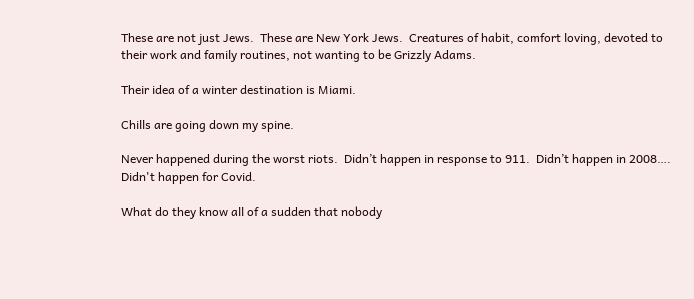These are not just Jews.  These are New York Jews.  Creatures of habit, comfort loving, devoted to their work and family routines, not wanting to be Grizzly Adams.

Their idea of a winter destination is Miami.

Chills are going down my spine.

Never happened during the worst riots.  Didn’t happen in response to 911.  Didn’t happen in 2008…. Didn't happen for Covid.

What do they know all of a sudden that nobody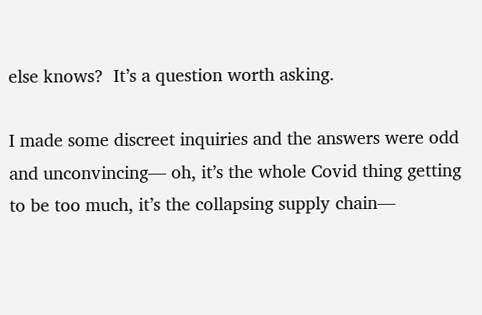else knows?  It’s a question worth asking.

I made some discreet inquiries and the answers were odd and unconvincing— oh, it’s the whole Covid thing getting to be too much, it’s the collapsing supply chain—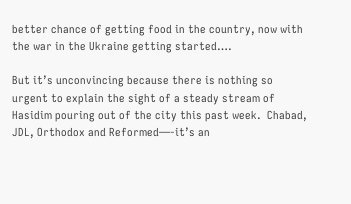better chance of getting food in the country, now with the war in the Ukraine getting started….

But it’s unconvincing because there is nothing so urgent to explain the sight of a steady stream of Hasidim pouring out of the city this past week.  Chabad, JDL, Orthodox and Reformed—-it’s an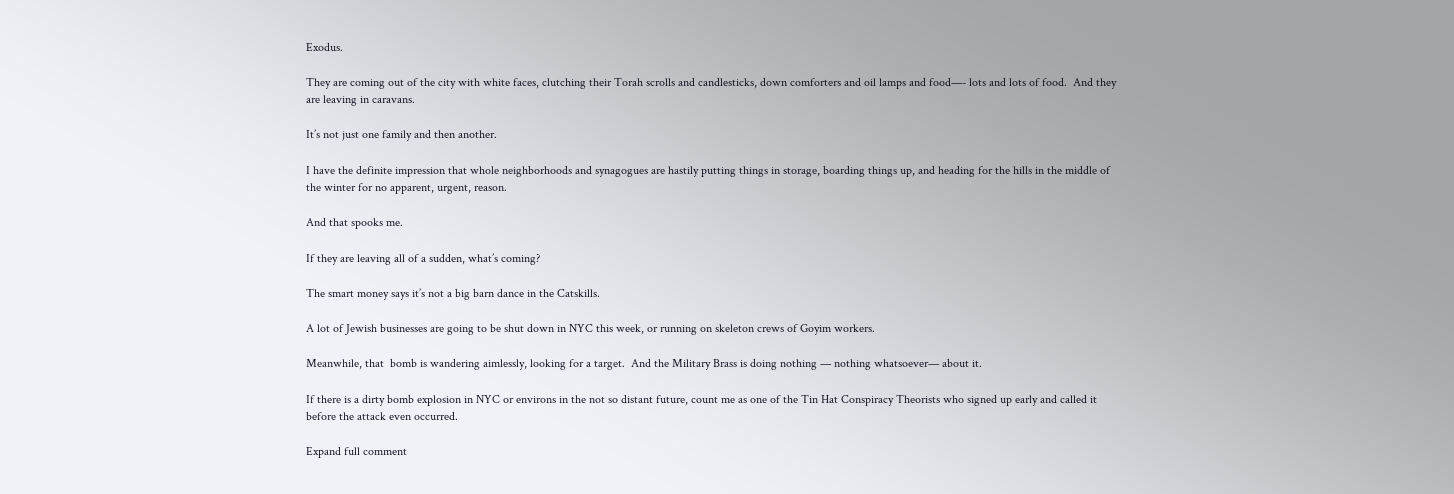Exodus.

They are coming out of the city with white faces, clutching their Torah scrolls and candlesticks, down comforters and oil lamps and food—- lots and lots of food.  And they are leaving in caravans.

It’s not just one family and then another.

I have the definite impression that whole neighborhoods and synagogues are hastily putting things in storage, boarding things up, and heading for the hills in the middle of the winter for no apparent, urgent, reason.

And that spooks me.

If they are leaving all of a sudden, what’s coming?

The smart money says it’s not a big barn dance in the Catskills.

A lot of Jewish businesses are going to be shut down in NYC this week, or running on skeleton crews of Goyim workers.

Meanwhile, that  bomb is wandering aimlessly, looking for a target.  And the Military Brass is doing nothing — nothing whatsoever— about it.

If there is a dirty bomb explosion in NYC or environs in the not so distant future, count me as one of the Tin Hat Conspiracy Theorists who signed up early and called it before the attack even occurred.

Expand full comment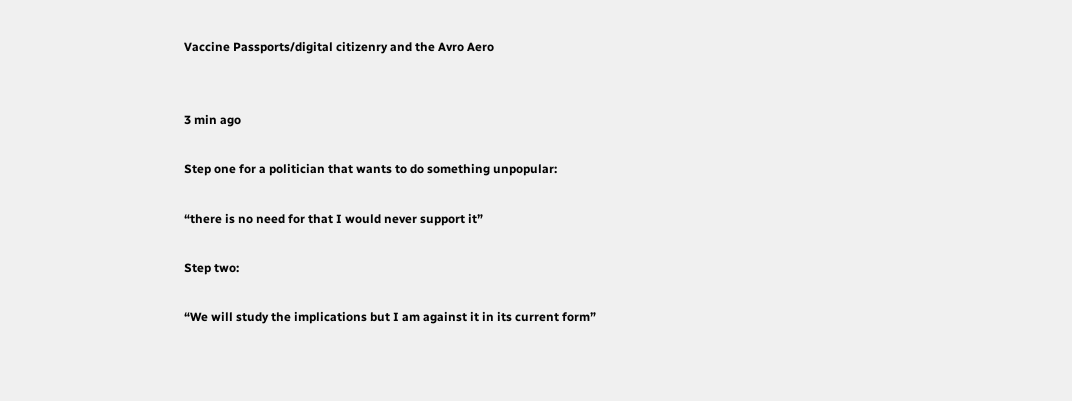Vaccine Passports/digital citizenry and the Avro Aero


3 min ago

Step one for a politician that wants to do something unpopular:

“there is no need for that I would never support it”

Step two:

“We will study the implications but I am against it in its current form”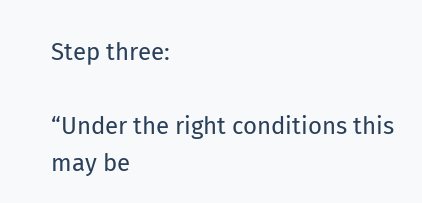Step three:

“Under the right conditions this may be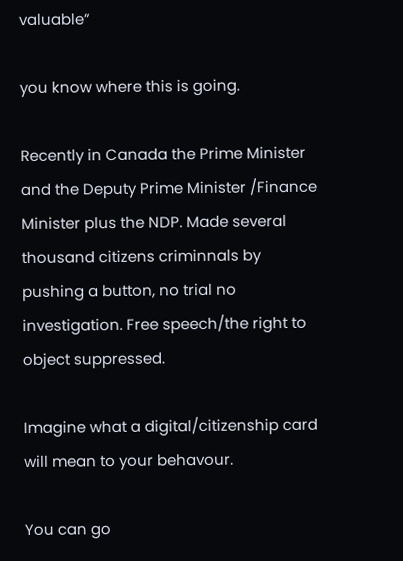valuable”

you know where this is going.

Recently in Canada the Prime Minister and the Deputy Prime Minister /Finance Minister plus the NDP. Made several thousand citizens criminnals by pushing a button, no trial no investigation. Free speech/the right to object suppressed.

Imagine what a digital/citizenship card will mean to your behavour.

You can go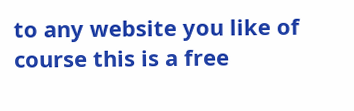to any website you like of course this is a free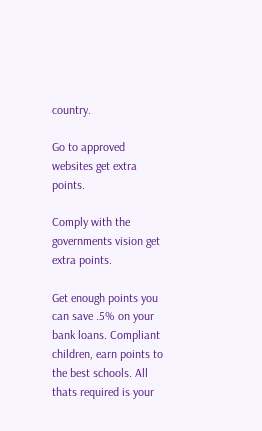country.

Go to approved websites get extra points.

Comply with the governments vision get extra points.

Get enough points you can save .5% on your bank loans. Compliant children, earn points to the best schools. All thats required is your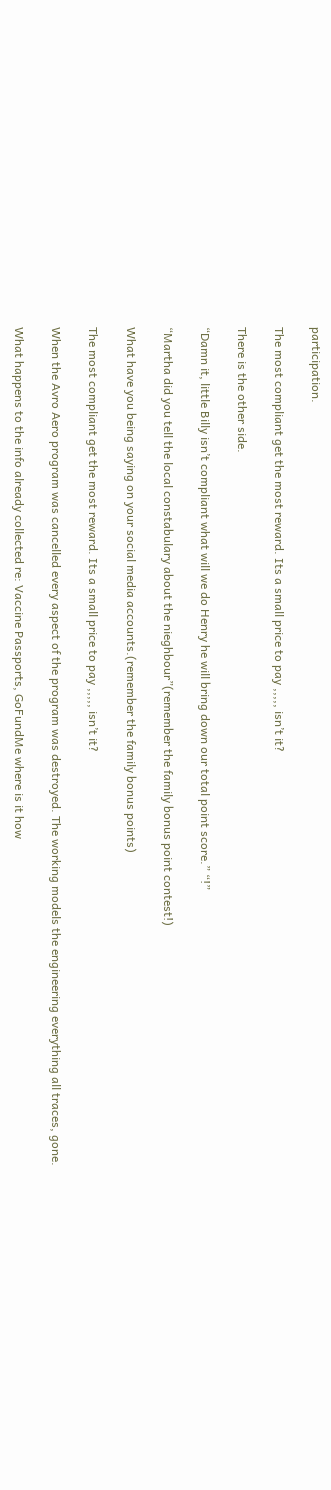participation.

The most compliant get the most reward. Its a small price to pay ,,,,, isn’t it?

There is the other side.

“Damn it, little Billy isn’t compliant what will we do Henry he will bring down our total point score.” “!”

“Martha did you tell the local constabulary about the nieghbour”(remember the family bonus point contest!)

What have you being saying on your social media accounts.(remember the family bonus points)

The most compliant get the most reward. Its a small price to pay ,,,,, isn’t it?

When the Avro Aero program was cancelled every aspect of the program was destroyed. The working models the engineering everything all traces, gone.

What happens to the info already collected re: Vaccine Passports, GoFundMe where is it how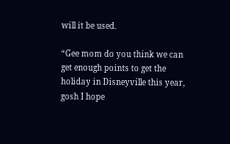will it be used.

“Gee mom do you think we can get enough points to get the holiday in Disneyville this year, gosh I hope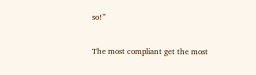so!”

The most compliant get the most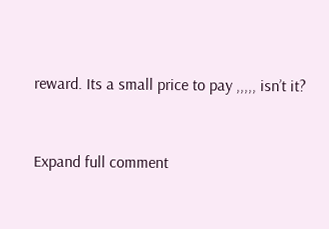reward. Its a small price to pay ,,,,, isn’t it?


Expand full comment